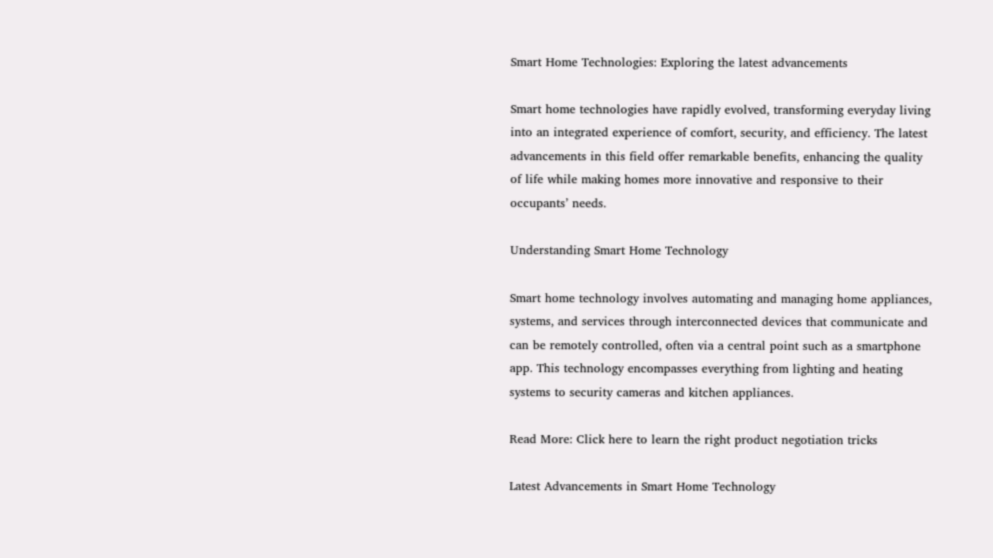Smart Home Technologies: Exploring the latest advancements

Smart home technologies have rapidly evolved, transforming everyday living into an integrated experience of comfort, security, and efficiency. The latest advancements in this field offer remarkable benefits, enhancing the quality of life while making homes more innovative and responsive to their occupants’ needs.

Understanding Smart Home Technology

Smart home technology involves automating and managing home appliances, systems, and services through interconnected devices that communicate and can be remotely controlled, often via a central point such as a smartphone app. This technology encompasses everything from lighting and heating systems to security cameras and kitchen appliances.

Read More: Click here to learn the right product negotiation tricks

Latest Advancements in Smart Home Technology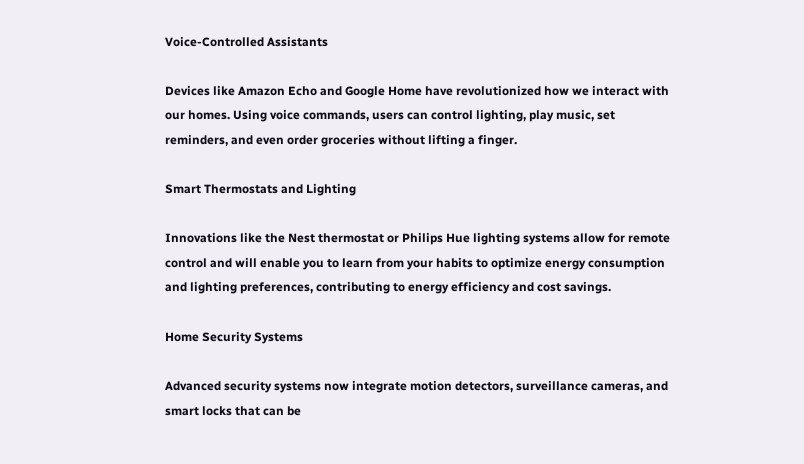Voice-Controlled Assistants

Devices like Amazon Echo and Google Home have revolutionized how we interact with our homes. Using voice commands, users can control lighting, play music, set reminders, and even order groceries without lifting a finger.

Smart Thermostats and Lighting

Innovations like the Nest thermostat or Philips Hue lighting systems allow for remote control and will enable you to learn from your habits to optimize energy consumption and lighting preferences, contributing to energy efficiency and cost savings.

Home Security Systems

Advanced security systems now integrate motion detectors, surveillance cameras, and smart locks that can be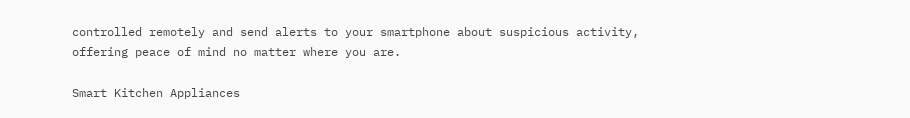controlled remotely and send alerts to your smartphone about suspicious activity, offering peace of mind no matter where you are.

Smart Kitchen Appliances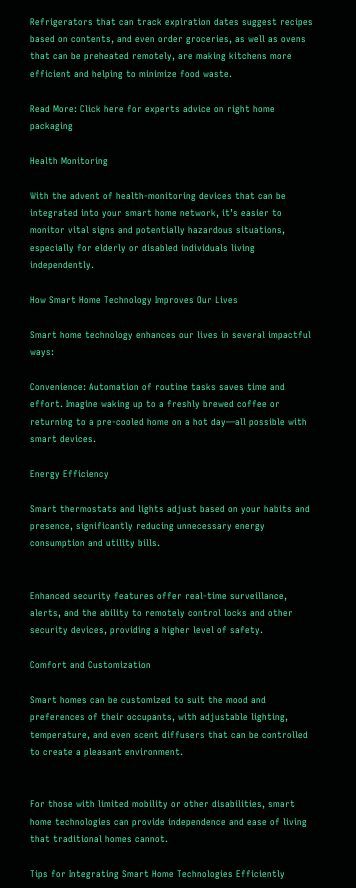Refrigerators that can track expiration dates suggest recipes based on contents, and even order groceries, as well as ovens that can be preheated remotely, are making kitchens more efficient and helping to minimize food waste.

Read More: Click here for experts advice on right home packaging

Health Monitoring

With the advent of health-monitoring devices that can be integrated into your smart home network, it’s easier to monitor vital signs and potentially hazardous situations, especially for elderly or disabled individuals living independently.

How Smart Home Technology Improves Our Lives

Smart home technology enhances our lives in several impactful ways:

Convenience: Automation of routine tasks saves time and effort. Imagine waking up to a freshly brewed coffee or returning to a pre-cooled home on a hot day—all possible with smart devices.

Energy Efficiency

Smart thermostats and lights adjust based on your habits and presence, significantly reducing unnecessary energy consumption and utility bills.


Enhanced security features offer real-time surveillance, alerts, and the ability to remotely control locks and other security devices, providing a higher level of safety.

Comfort and Customization

Smart homes can be customized to suit the mood and preferences of their occupants, with adjustable lighting, temperature, and even scent diffusers that can be controlled to create a pleasant environment.


For those with limited mobility or other disabilities, smart home technologies can provide independence and ease of living that traditional homes cannot.

Tips for Integrating Smart Home Technologies Efficiently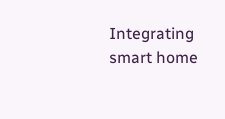Integrating smart home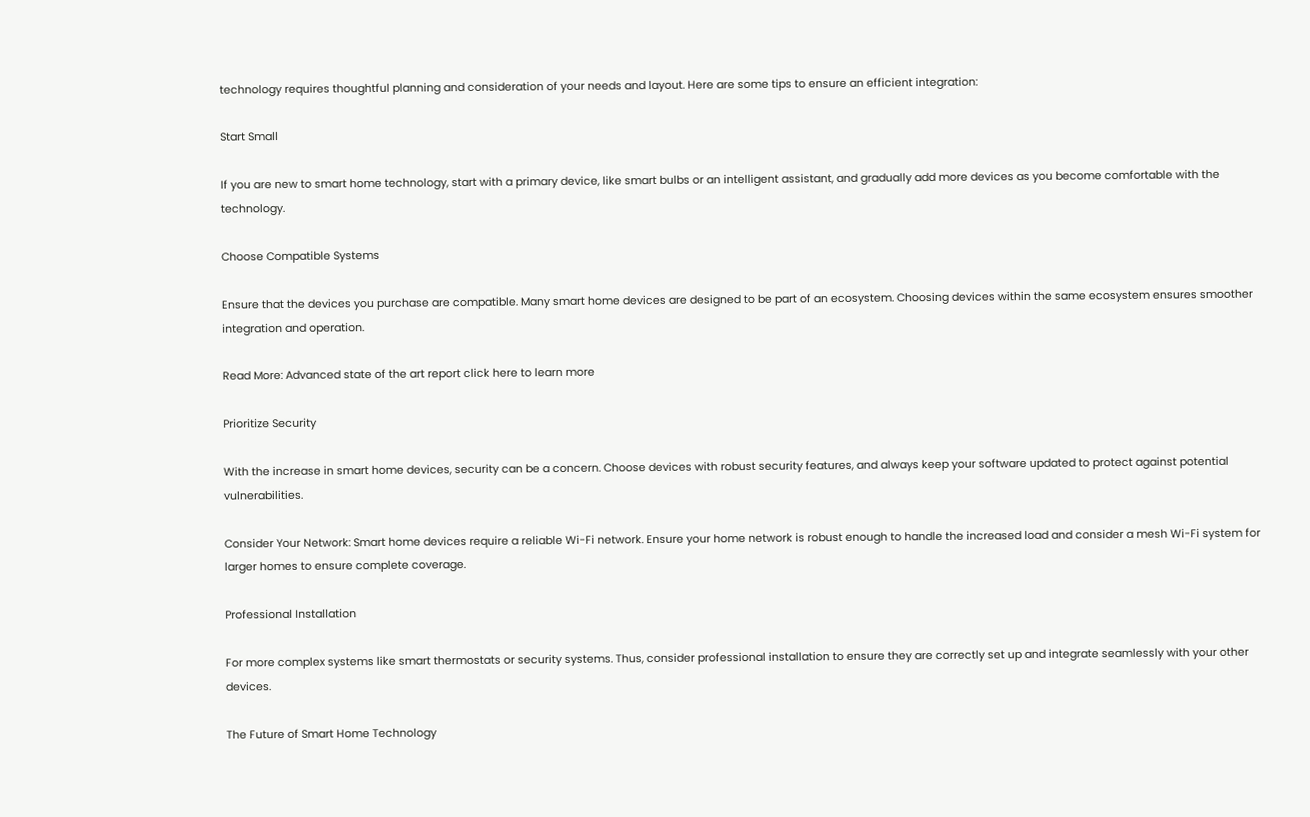technology requires thoughtful planning and consideration of your needs and layout. Here are some tips to ensure an efficient integration:

Start Small

If you are new to smart home technology, start with a primary device, like smart bulbs or an intelligent assistant, and gradually add more devices as you become comfortable with the technology.

Choose Compatible Systems

Ensure that the devices you purchase are compatible. Many smart home devices are designed to be part of an ecosystem. Choosing devices within the same ecosystem ensures smoother integration and operation.

Read More: Advanced state of the art report click here to learn more

Prioritize Security

With the increase in smart home devices, security can be a concern. Choose devices with robust security features, and always keep your software updated to protect against potential vulnerabilities.

Consider Your Network: Smart home devices require a reliable Wi-Fi network. Ensure your home network is robust enough to handle the increased load and consider a mesh Wi-Fi system for larger homes to ensure complete coverage.

Professional Installation

For more complex systems like smart thermostats or security systems. Thus, consider professional installation to ensure they are correctly set up and integrate seamlessly with your other devices.

The Future of Smart Home Technology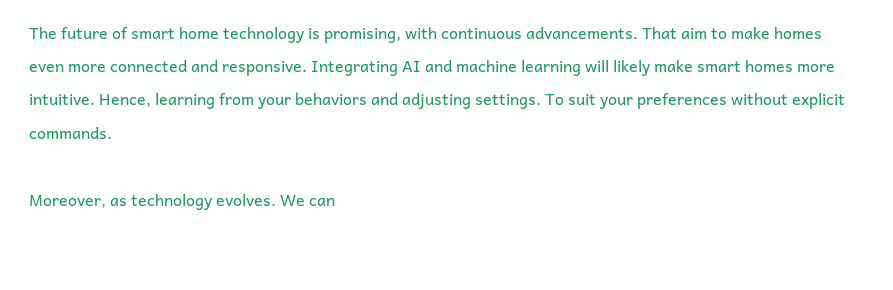The future of smart home technology is promising, with continuous advancements. That aim to make homes even more connected and responsive. Integrating AI and machine learning will likely make smart homes more intuitive. Hence, learning from your behaviors and adjusting settings. To suit your preferences without explicit commands.

Moreover, as technology evolves. We can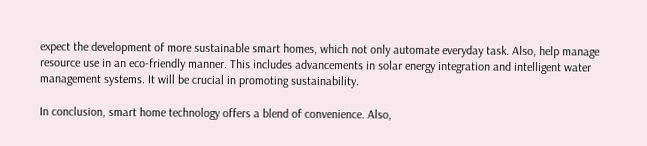expect the development of more sustainable smart homes, which not only automate everyday task. Also, help manage resource use in an eco-friendly manner. This includes advancements in solar energy integration and intelligent water management systems. It will be crucial in promoting sustainability.

In conclusion, smart home technology offers a blend of convenience. Also,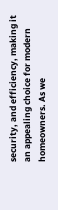security, and efficiency, making it an appealing choice for modern homeowners. As we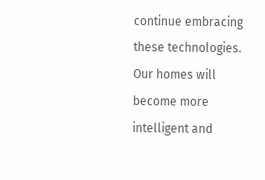continue embracing these technologies. Our homes will become more intelligent and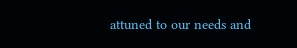attuned to our needs and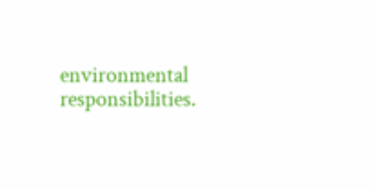environmental responsibilities.